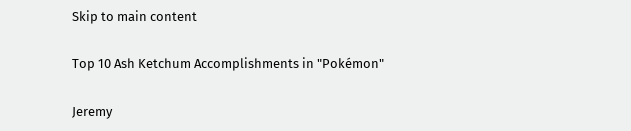Skip to main content

Top 10 Ash Ketchum Accomplishments in "Pokémon"

Jeremy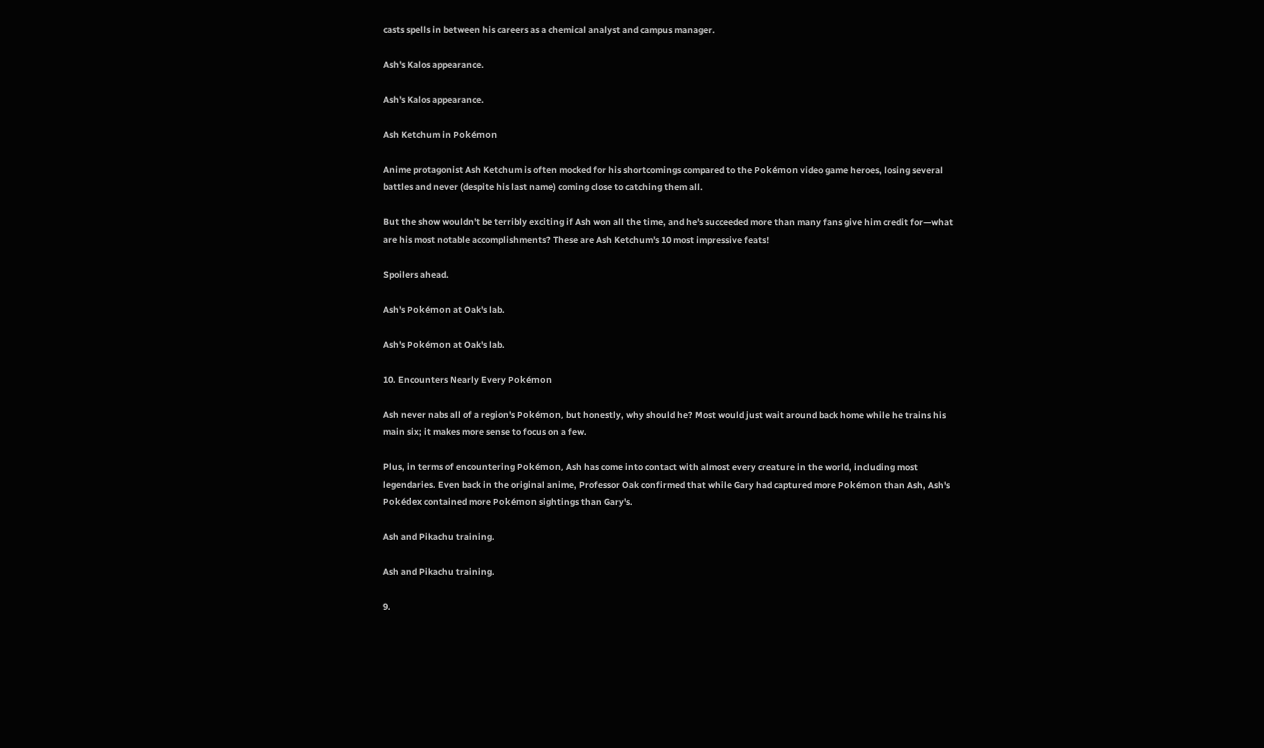casts spells in between his careers as a chemical analyst and campus manager.

Ash's Kalos appearance.

Ash's Kalos appearance.

Ash Ketchum in Pokémon

Anime protagonist Ash Ketchum is often mocked for his shortcomings compared to the Pokémon video game heroes, losing several battles and never (despite his last name) coming close to catching them all.

But the show wouldn't be terribly exciting if Ash won all the time, and he's succeeded more than many fans give him credit for—what are his most notable accomplishments? These are Ash Ketchum's 10 most impressive feats!

Spoilers ahead.

Ash's Pokémon at Oak's lab.

Ash's Pokémon at Oak's lab.

10. Encounters Nearly Every Pokémon

Ash never nabs all of a region's Pokémon, but honestly, why should he? Most would just wait around back home while he trains his main six; it makes more sense to focus on a few.

Plus, in terms of encountering Pokémon, Ash has come into contact with almost every creature in the world, including most legendaries. Even back in the original anime, Professor Oak confirmed that while Gary had captured more Pokémon than Ash, Ash's Pokédex contained more Pokémon sightings than Gary's.

Ash and Pikachu training.

Ash and Pikachu training.

9.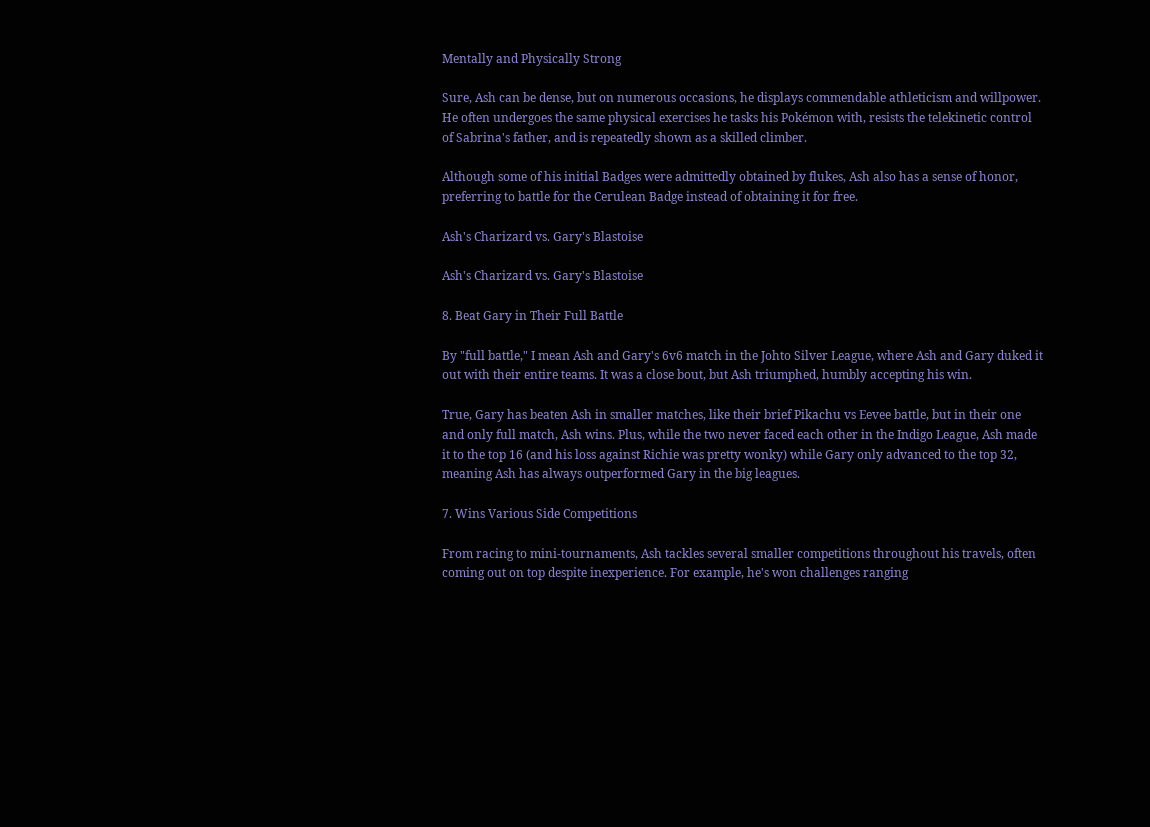Mentally and Physically Strong

Sure, Ash can be dense, but on numerous occasions, he displays commendable athleticism and willpower. He often undergoes the same physical exercises he tasks his Pokémon with, resists the telekinetic control of Sabrina's father, and is repeatedly shown as a skilled climber.

Although some of his initial Badges were admittedly obtained by flukes, Ash also has a sense of honor, preferring to battle for the Cerulean Badge instead of obtaining it for free.

Ash's Charizard vs. Gary's Blastoise

Ash's Charizard vs. Gary's Blastoise

8. Beat Gary in Their Full Battle

By "full battle," I mean Ash and Gary's 6v6 match in the Johto Silver League, where Ash and Gary duked it out with their entire teams. It was a close bout, but Ash triumphed, humbly accepting his win.

True, Gary has beaten Ash in smaller matches, like their brief Pikachu vs Eevee battle, but in their one and only full match, Ash wins. Plus, while the two never faced each other in the Indigo League, Ash made it to the top 16 (and his loss against Richie was pretty wonky) while Gary only advanced to the top 32, meaning Ash has always outperformed Gary in the big leagues.

7. Wins Various Side Competitions

From racing to mini-tournaments, Ash tackles several smaller competitions throughout his travels, often coming out on top despite inexperience. For example, he's won challenges ranging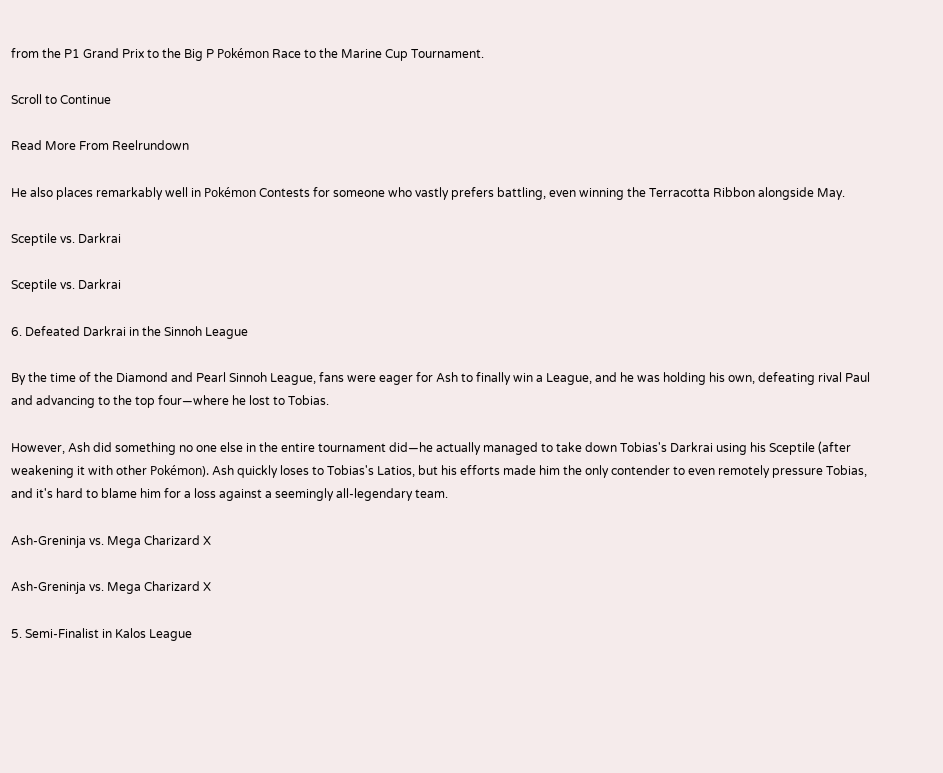from the P1 Grand Prix to the Big P Pokémon Race to the Marine Cup Tournament.

Scroll to Continue

Read More From Reelrundown

He also places remarkably well in Pokémon Contests for someone who vastly prefers battling, even winning the Terracotta Ribbon alongside May.

Sceptile vs. Darkrai

Sceptile vs. Darkrai

6. Defeated Darkrai in the Sinnoh League

By the time of the Diamond and Pearl Sinnoh League, fans were eager for Ash to finally win a League, and he was holding his own, defeating rival Paul and advancing to the top four—where he lost to Tobias.

However, Ash did something no one else in the entire tournament did—he actually managed to take down Tobias's Darkrai using his Sceptile (after weakening it with other Pokémon). Ash quickly loses to Tobias's Latios, but his efforts made him the only contender to even remotely pressure Tobias, and it's hard to blame him for a loss against a seemingly all-legendary team.

Ash-Greninja vs. Mega Charizard X

Ash-Greninja vs. Mega Charizard X

5. Semi-Finalist in Kalos League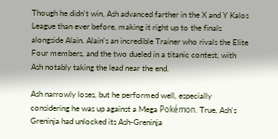Though he didn't win, Ash advanced farther in the X and Y Kalos League than ever before, making it right up to the finals alongside Alain. Alain's an incredible Trainer who rivals the Elite Four members, and the two dueled in a titanic contest, with Ash notably taking the lead near the end.

Ash narrowly loses, but he performed well, especially considering he was up against a Mega Pokémon. True, Ash's Greninja had unlocked its Ash-Greninja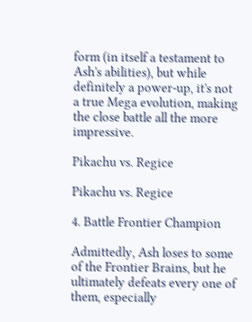form (in itself a testament to Ash's abilities), but while definitely a power-up, it's not a true Mega evolution, making the close battle all the more impressive.

Pikachu vs. Regice

Pikachu vs. Regice

4. Battle Frontier Champion

Admittedly, Ash loses to some of the Frontier Brains, but he ultimately defeats every one of them, especially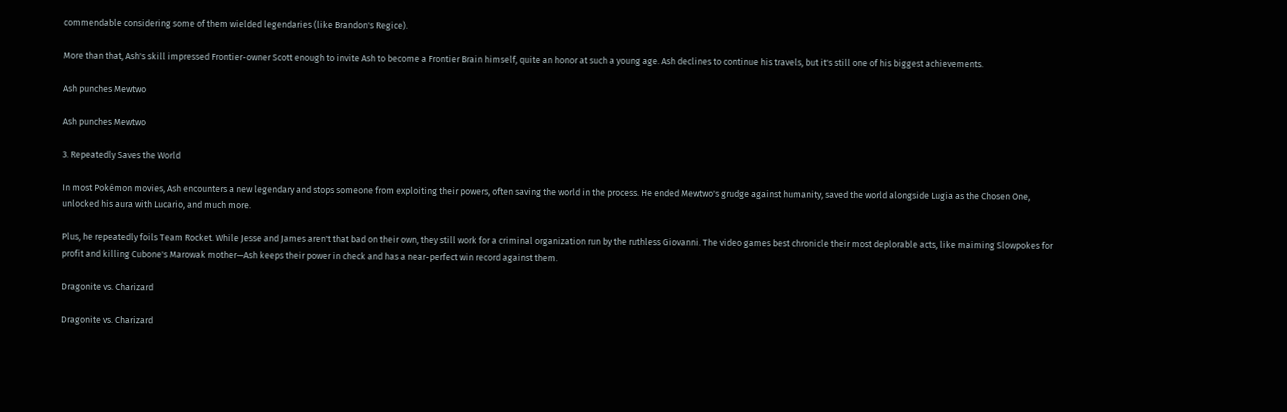commendable considering some of them wielded legendaries (like Brandon's Regice).

More than that, Ash's skill impressed Frontier-owner Scott enough to invite Ash to become a Frontier Brain himself, quite an honor at such a young age. Ash declines to continue his travels, but it's still one of his biggest achievements.

Ash punches Mewtwo

Ash punches Mewtwo

3. Repeatedly Saves the World

In most Pokémon movies, Ash encounters a new legendary and stops someone from exploiting their powers, often saving the world in the process. He ended Mewtwo's grudge against humanity, saved the world alongside Lugia as the Chosen One, unlocked his aura with Lucario, and much more.

Plus, he repeatedly foils Team Rocket. While Jesse and James aren't that bad on their own, they still work for a criminal organization run by the ruthless Giovanni. The video games best chronicle their most deplorable acts, like maiming Slowpokes for profit and killing Cubone's Marowak mother—Ash keeps their power in check and has a near-perfect win record against them.

Dragonite vs. Charizard

Dragonite vs. Charizard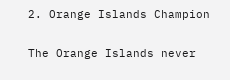2. Orange Islands Champion

The Orange Islands never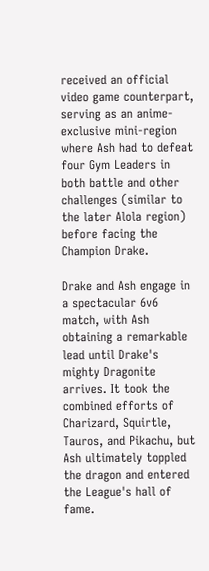received an official video game counterpart, serving as an anime-exclusive mini-region where Ash had to defeat four Gym Leaders in both battle and other challenges (similar to the later Alola region) before facing the Champion Drake.

Drake and Ash engage in a spectacular 6v6 match, with Ash obtaining a remarkable lead until Drake's mighty Dragonite arrives. It took the combined efforts of Charizard, Squirtle, Tauros, and Pikachu, but Ash ultimately toppled the dragon and entered the League's hall of fame.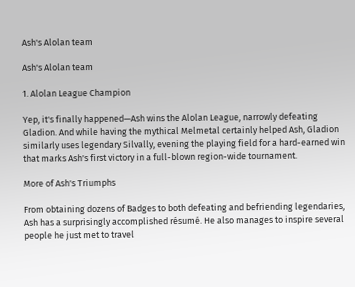Ash's Alolan team

Ash's Alolan team

1. Alolan League Champion

Yep, it's finally happened—Ash wins the Alolan League, narrowly defeating Gladion. And while having the mythical Melmetal certainly helped Ash, Gladion similarly uses legendary Silvally, evening the playing field for a hard-earned win that marks Ash's first victory in a full-blown region-wide tournament.

More of Ash's Triumphs

From obtaining dozens of Badges to both defeating and befriending legendaries, Ash has a surprisingly accomplished résumé. He also manages to inspire several people he just met to travel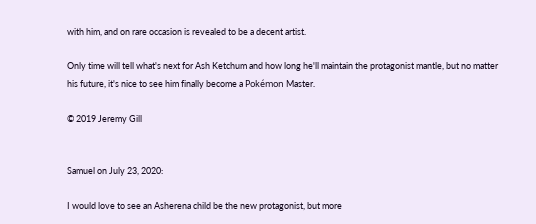with him, and on rare occasion is revealed to be a decent artist.

Only time will tell what's next for Ash Ketchum and how long he'll maintain the protagonist mantle, but no matter his future, it's nice to see him finally become a Pokémon Master.

© 2019 Jeremy Gill


Samuel on July 23, 2020:

I would love to see an Asherena child be the new protagonist, but more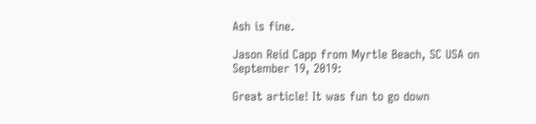Ash is fine.

Jason Reid Capp from Myrtle Beach, SC USA on September 19, 2019:

Great article! It was fun to go down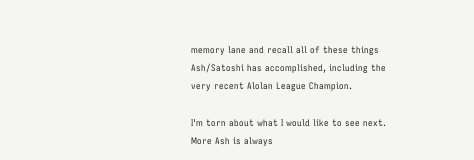memory lane and recall all of these things Ash/Satoshi has accomplished, including the very recent Alolan League Champion.

I'm torn about what I would like to see next. More Ash is always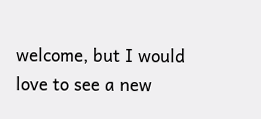welcome, but I would love to see a new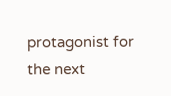protagonist for the next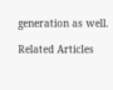generation as well.

Related Articles